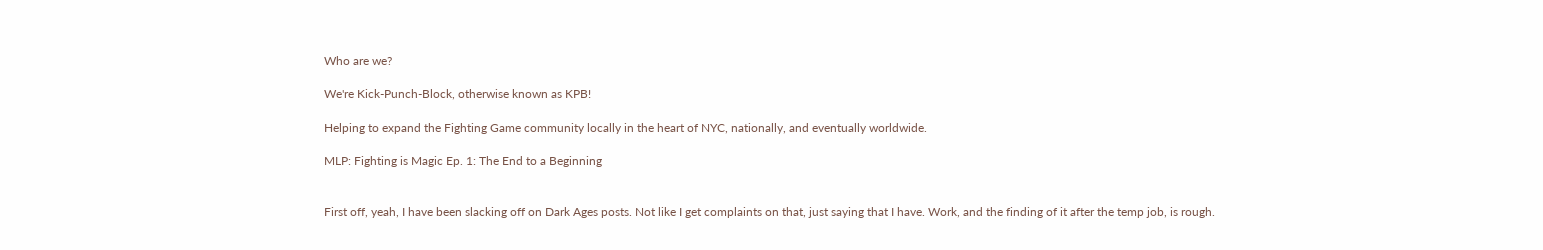Who are we?

We're Kick-Punch-Block, otherwise known as KPB!

Helping to expand the Fighting Game community locally in the heart of NYC, nationally, and eventually worldwide.

MLP: Fighting is Magic Ep. 1: The End to a Beginning


First off, yeah, I have been slacking off on Dark Ages posts. Not like I get complaints on that, just saying that I have. Work, and the finding of it after the temp job, is rough.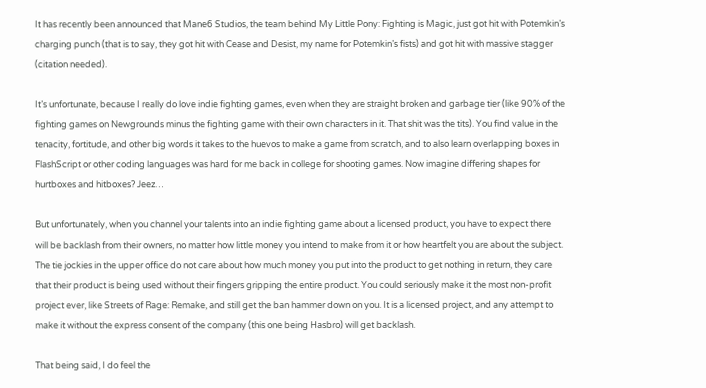It has recently been announced that Mane6 Studios, the team behind My Little Pony: Fighting is Magic, just got hit with Potemkin’s charging punch (that is to say, they got hit with Cease and Desist, my name for Potemkin’s fists) and got hit with massive stagger (citation needed).

It’s unfortunate, because I really do love indie fighting games, even when they are straight broken and garbage tier (like 90% of the fighting games on Newgrounds minus the fighting game with their own characters in it. That shit was the tits). You find value in the tenacity, fortitude, and other big words it takes to the huevos to make a game from scratch, and to also learn overlapping boxes in FlashScript or other coding languages was hard for me back in college for shooting games. Now imagine differing shapes for hurtboxes and hitboxes? Jeez…

But unfortunately, when you channel your talents into an indie fighting game about a licensed product, you have to expect there will be backlash from their owners, no matter how little money you intend to make from it or how heartfelt you are about the subject. The tie jockies in the upper office do not care about how much money you put into the product to get nothing in return, they care that their product is being used without their fingers gripping the entire product. You could seriously make it the most non-profit project ever, like Streets of Rage: Remake, and still get the ban hammer down on you. It is a licensed project, and any attempt to make it without the express consent of the company (this one being Hasbro) will get backlash.

That being said, I do feel the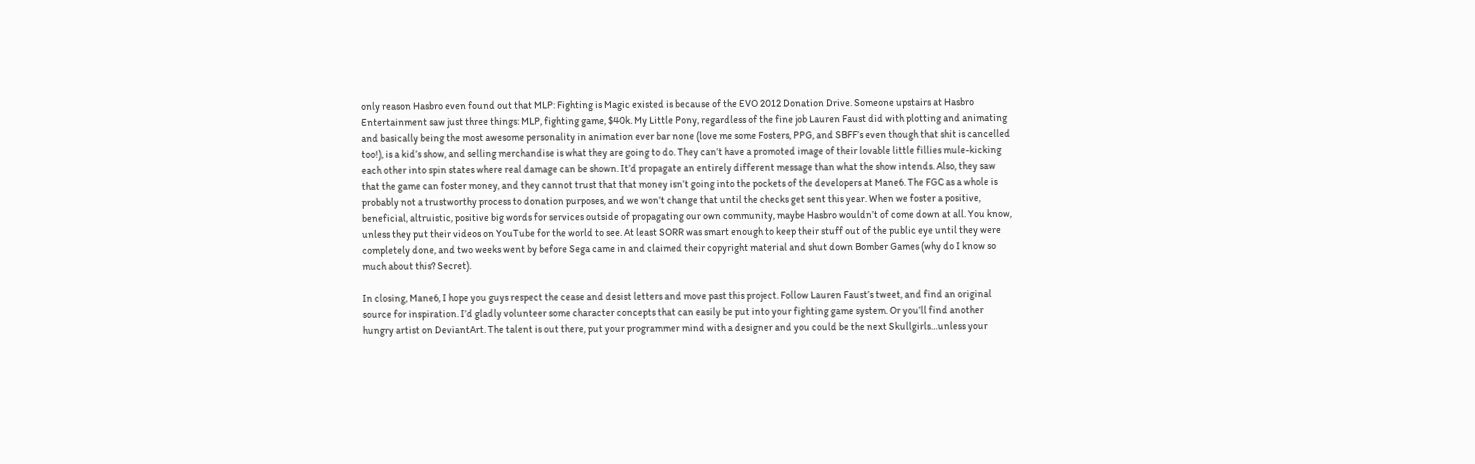only reason Hasbro even found out that MLP: Fighting is Magic existed is because of the EVO 2012 Donation Drive. Someone upstairs at Hasbro Entertainment saw just three things: MLP, fighting game, $40k. My Little Pony, regardless of the fine job Lauren Faust did with plotting and animating and basically being the most awesome personality in animation ever bar none (love me some Fosters, PPG, and SBFF’s even though that shit is cancelled too!), is a kid’s show, and selling merchandise is what they are going to do. They can’t have a promoted image of their lovable little fillies mule-kicking each other into spin states where real damage can be shown. It’d propagate an entirely different message than what the show intends. Also, they saw that the game can foster money, and they cannot trust that that money isn’t going into the pockets of the developers at Mane6. The FGC as a whole is probably not a trustworthy process to donation purposes, and we won’t change that until the checks get sent this year. When we foster a positive, beneficial, altruistic, positive big words for services outside of propagating our own community, maybe Hasbro wouldn’t of come down at all. You know, unless they put their videos on YouTube for the world to see. At least SORR was smart enough to keep their stuff out of the public eye until they were completely done, and two weeks went by before Sega came in and claimed their copyright material and shut down Bomber Games (why do I know so much about this? Secret).

In closing, Mane6, I hope you guys respect the cease and desist letters and move past this project. Follow Lauren Faust’s tweet, and find an original source for inspiration. I’d gladly volunteer some character concepts that can easily be put into your fighting game system. Or you’ll find another hungry artist on DeviantArt. The talent is out there, put your programmer mind with a designer and you could be the next Skullgirls…unless your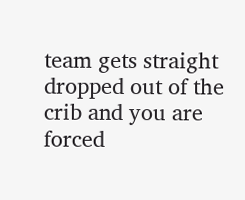team gets straight dropped out of the crib and you are forced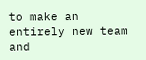to make an entirely new team and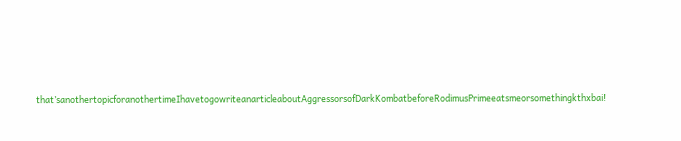that’sanothertopicforanothertimeIhavetogowriteanarticleaboutAggressorsofDarkKombatbeforeRodimusPrimeeatsmeorsomethingkthxbai!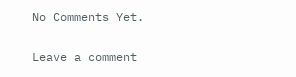No Comments Yet.

Leave a comment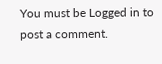You must be Logged in to post a comment.